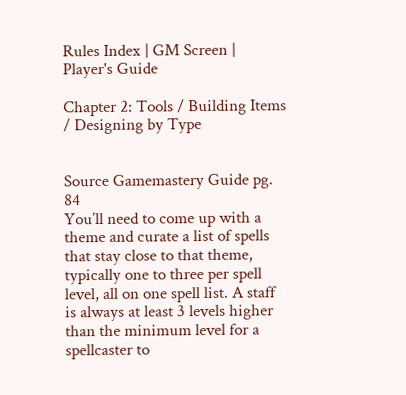Rules Index | GM Screen | Player's Guide

Chapter 2: Tools / Building Items / Designing by Type


Source Gamemastery Guide pg. 84
You’ll need to come up with a theme and curate a list of spells that stay close to that theme, typically one to three per spell level, all on one spell list. A staff is always at least 3 levels higher than the minimum level for a spellcaster to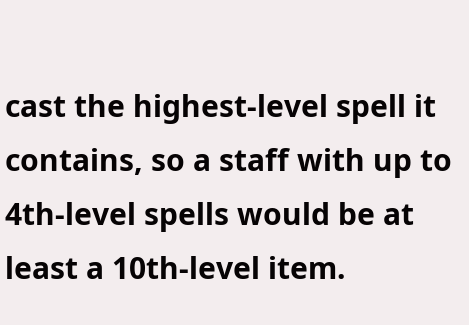cast the highest-level spell it contains, so a staff with up to 4th-level spells would be at least a 10th-level item.